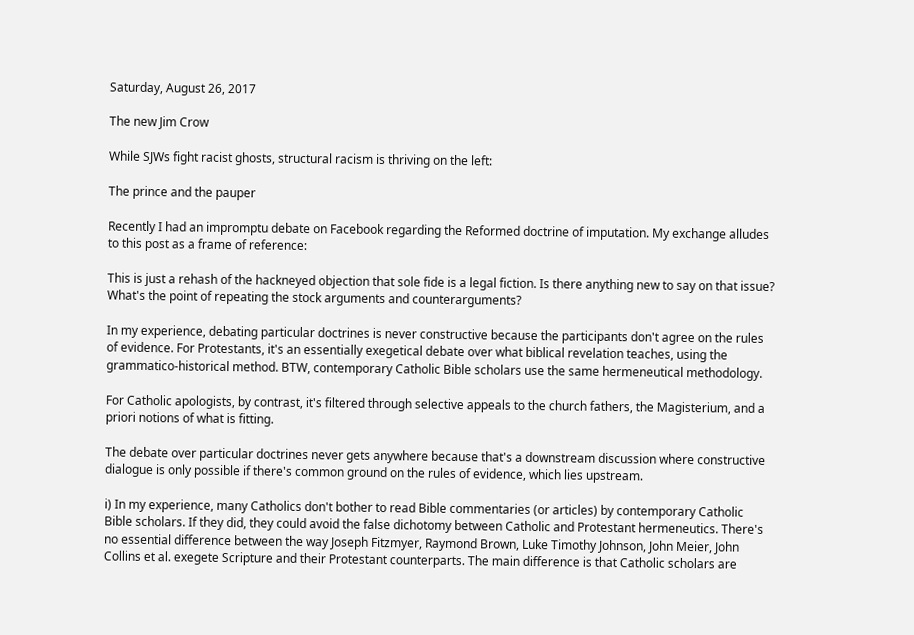Saturday, August 26, 2017

The new Jim Crow

While SJWs fight racist ghosts, structural racism is thriving on the left:

The prince and the pauper

Recently I had an impromptu debate on Facebook regarding the Reformed doctrine of imputation. My exchange alludes to this post as a frame of reference:

This is just a rehash of the hackneyed objection that sole fide is a legal fiction. Is there anything new to say on that issue? What's the point of repeating the stock arguments and counterarguments?

In my experience, debating particular doctrines is never constructive because the participants don't agree on the rules of evidence. For Protestants, it's an essentially exegetical debate over what biblical revelation teaches, using the grammatico-historical method. BTW, contemporary Catholic Bible scholars use the same hermeneutical methodology.

For Catholic apologists, by contrast, it's filtered through selective appeals to the church fathers, the Magisterium, and a priori notions of what is fitting.

The debate over particular doctrines never gets anywhere because that's a downstream discussion where constructive dialogue is only possible if there's common ground on the rules of evidence, which lies upstream.

i) In my experience, many Catholics don't bother to read Bible commentaries (or articles) by contemporary Catholic Bible scholars. If they did, they could avoid the false dichotomy between Catholic and Protestant hermeneutics. There's no essential difference between the way Joseph Fitzmyer, Raymond Brown, Luke Timothy Johnson, John Meier, John Collins et al. exegete Scripture and their Protestant counterparts. The main difference is that Catholic scholars are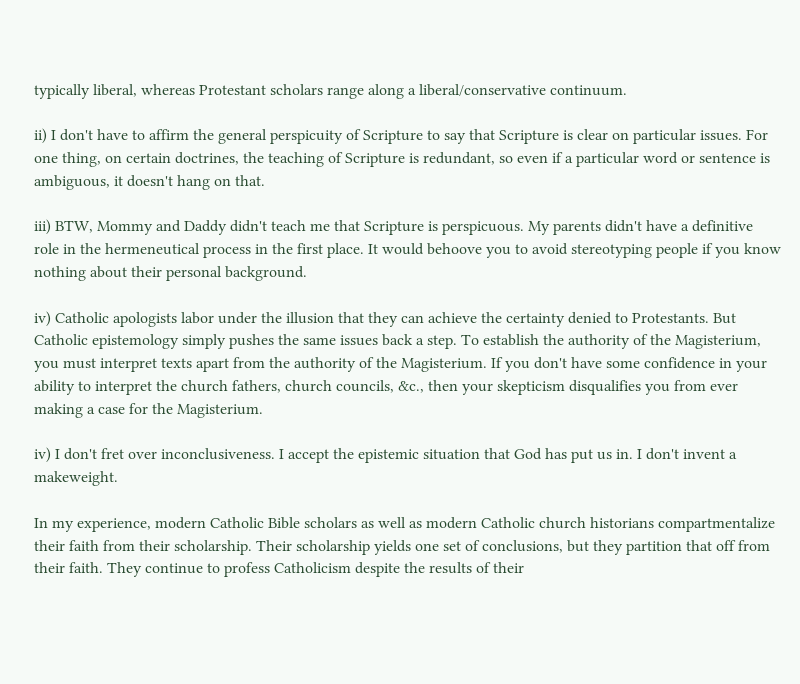typically liberal, whereas Protestant scholars range along a liberal/conservative continuum.

ii) I don't have to affirm the general perspicuity of Scripture to say that Scripture is clear on particular issues. For one thing, on certain doctrines, the teaching of Scripture is redundant, so even if a particular word or sentence is ambiguous, it doesn't hang on that.

iii) BTW, Mommy and Daddy didn't teach me that Scripture is perspicuous. My parents didn't have a definitive role in the hermeneutical process in the first place. It would behoove you to avoid stereotyping people if you know nothing about their personal background.

iv) Catholic apologists labor under the illusion that they can achieve the certainty denied to Protestants. But Catholic epistemology simply pushes the same issues back a step. To establish the authority of the Magisterium, you must interpret texts apart from the authority of the Magisterium. If you don't have some confidence in your ability to interpret the church fathers, church councils, &c., then your skepticism disqualifies you from ever making a case for the Magisterium.

iv) I don't fret over inconclusiveness. I accept the epistemic situation that God has put us in. I don't invent a makeweight.

In my experience, modern Catholic Bible scholars as well as modern Catholic church historians compartmentalize their faith from their scholarship. Their scholarship yields one set of conclusions, but they partition that off from their faith. They continue to profess Catholicism despite the results of their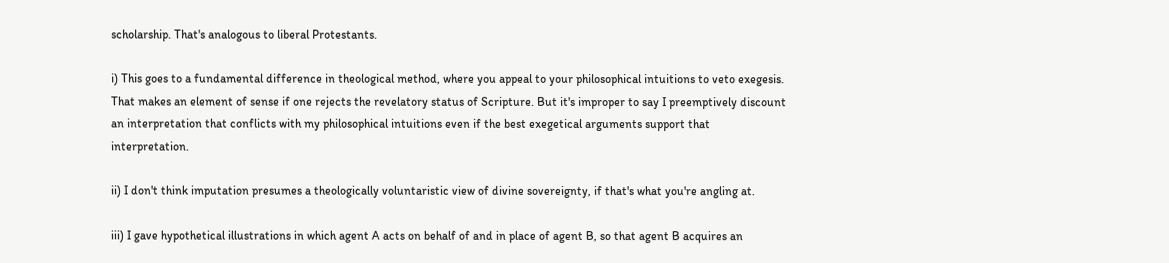scholarship. That's analogous to liberal Protestants.

i) This goes to a fundamental difference in theological method, where you appeal to your philosophical intuitions to veto exegesis. That makes an element of sense if one rejects the revelatory status of Scripture. But it's improper to say I preemptively discount an interpretation that conflicts with my philosophical intuitions even if the best exegetical arguments support that interpretation.

ii) I don't think imputation presumes a theologically voluntaristic view of divine sovereignty, if that's what you're angling at.

iii) I gave hypothetical illustrations in which agent A acts on behalf of and in place of agent B, so that agent B acquires an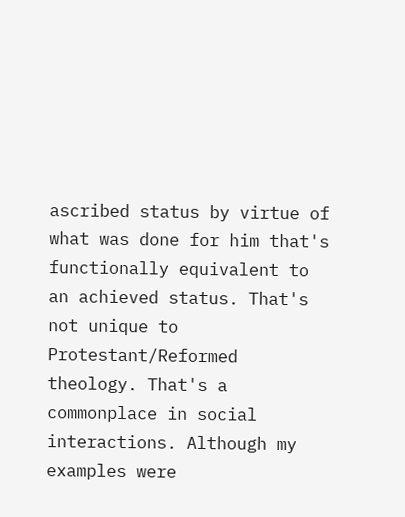ascribed status by virtue of what was done for him that's functionally equivalent to an achieved status. That's not unique to Protestant/Reformed theology. That's a commonplace in social interactions. Although my examples were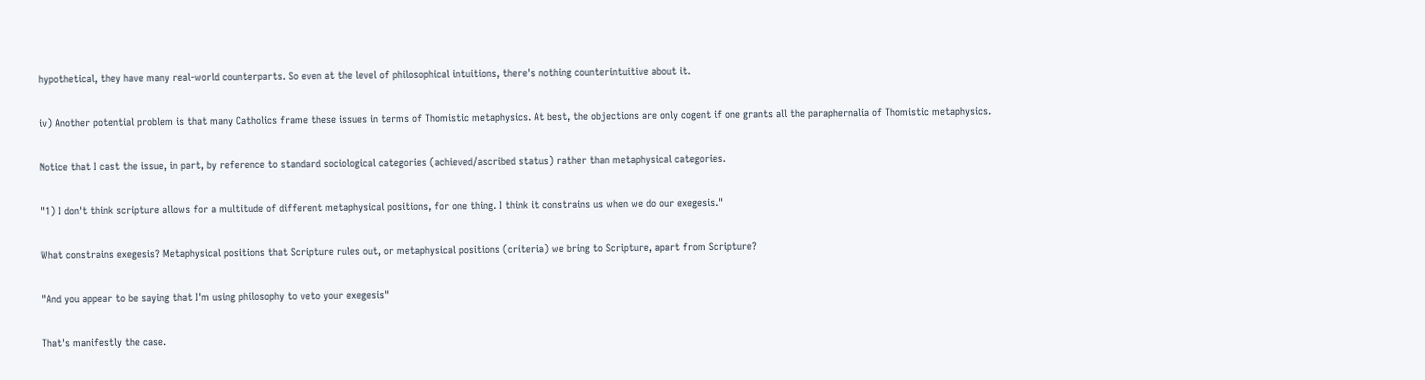hypothetical, they have many real-world counterparts. So even at the level of philosophical intuitions, there's nothing counterintuitive about it.

iv) Another potential problem is that many Catholics frame these issues in terms of Thomistic metaphysics. At best, the objections are only cogent if one grants all the paraphernalia of Thomistic metaphysics.

Notice that I cast the issue, in part, by reference to standard sociological categories (achieved/ascribed status) rather than metaphysical categories.

"1) I don't think scripture allows for a multitude of different metaphysical positions, for one thing. I think it constrains us when we do our exegesis."

What constrains exegesis? Metaphysical positions that Scripture rules out, or metaphysical positions (criteria) we bring to Scripture, apart from Scripture?

"And you appear to be saying that I'm using philosophy to veto your exegesis"

That's manifestly the case.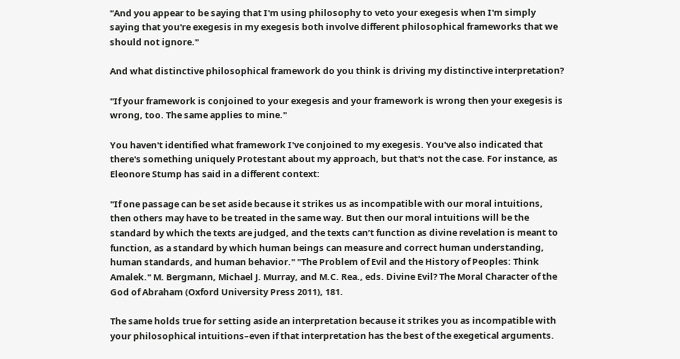"And you appear to be saying that I'm using philosophy to veto your exegesis when I'm simply saying that you're exegesis in my exegesis both involve different philosophical frameworks that we should not ignore."

And what distinctive philosophical framework do you think is driving my distinctive interpretation?

"If your framework is conjoined to your exegesis and your framework is wrong then your exegesis is wrong, too. The same applies to mine."

You haven't identified what framework I've conjoined to my exegesis. You've also indicated that there's something uniquely Protestant about my approach, but that's not the case. For instance, as Eleonore Stump has said in a different context:

"If one passage can be set aside because it strikes us as incompatible with our moral intuitions, then others may have to be treated in the same way. But then our moral intuitions will be the standard by which the texts are judged, and the texts can’t function as divine revelation is meant to function, as a standard by which human beings can measure and correct human understanding, human standards, and human behavior." "The Problem of Evil and the History of Peoples: Think Amalek." M. Bergmann, Michael J. Murray, and M.C. Rea., eds. Divine Evil? The Moral Character of the God of Abraham (Oxford University Press 2011), 181.

The same holds true for setting aside an interpretation because it strikes you as incompatible with your philosophical intuitions–even if that interpretation has the best of the exegetical arguments.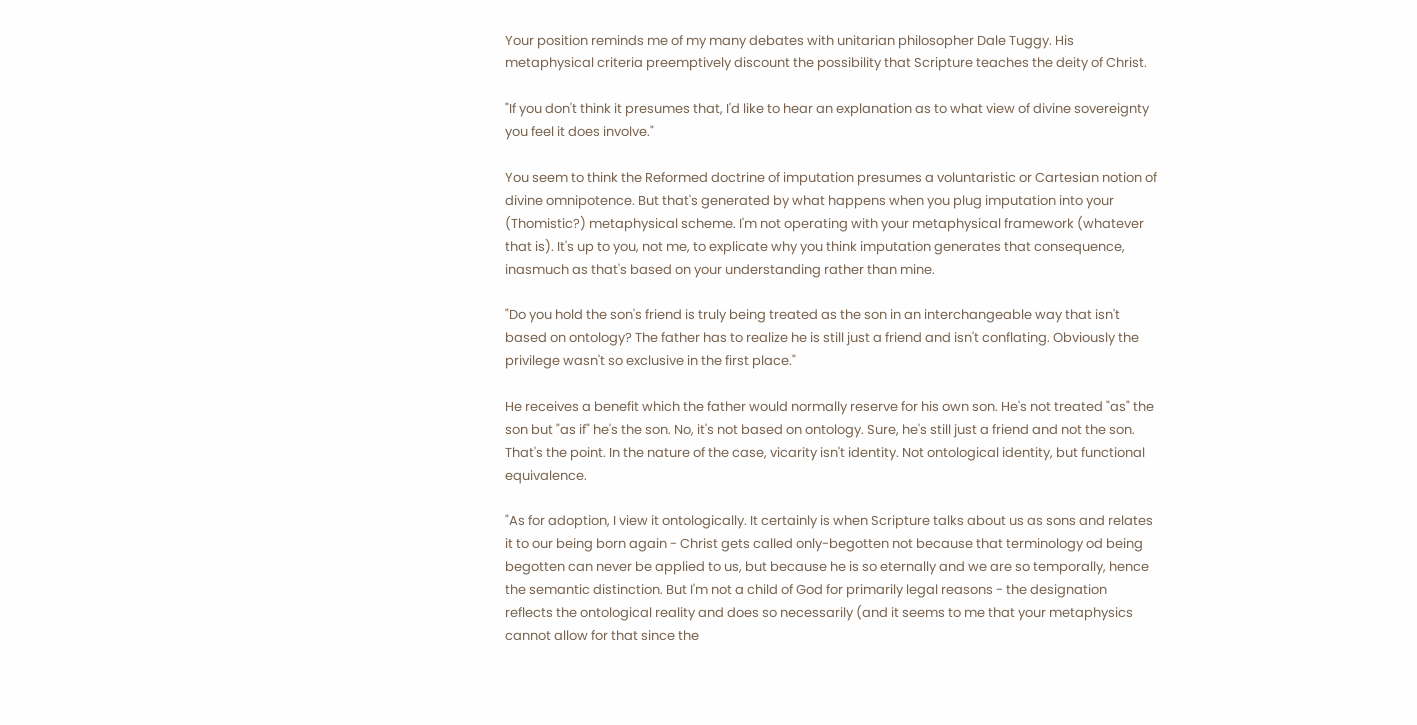Your position reminds me of my many debates with unitarian philosopher Dale Tuggy. His metaphysical criteria preemptively discount the possibility that Scripture teaches the deity of Christ.

"If you don't think it presumes that, I'd like to hear an explanation as to what view of divine sovereignty you feel it does involve."

You seem to think the Reformed doctrine of imputation presumes a voluntaristic or Cartesian notion of divine omnipotence. But that's generated by what happens when you plug imputation into your (Thomistic?) metaphysical scheme. I'm not operating with your metaphysical framework (whatever that is). It's up to you, not me, to explicate why you think imputation generates that consequence, inasmuch as that's based on your understanding rather than mine.

"Do you hold the son's friend is truly being treated as the son in an interchangeable way that isn't based on ontology? The father has to realize he is still just a friend and isn't conflating. Obviously the privilege wasn't so exclusive in the first place."

He receives a benefit which the father would normally reserve for his own son. He's not treated "as" the son but "as if" he's the son. No, it's not based on ontology. Sure, he's still just a friend and not the son. That's the point. In the nature of the case, vicarity isn't identity. Not ontological identity, but functional equivalence.

"As for adoption, I view it ontologically. It certainly is when Scripture talks about us as sons and relates it to our being born again - Christ gets called only-begotten not because that terminology od being begotten can never be applied to us, but because he is so eternally and we are so temporally, hence the semantic distinction. But I'm not a child of God for primarily legal reasons - the designation reflects the ontological reality and does so necessarily (and it seems to me that your metaphysics cannot allow for that since the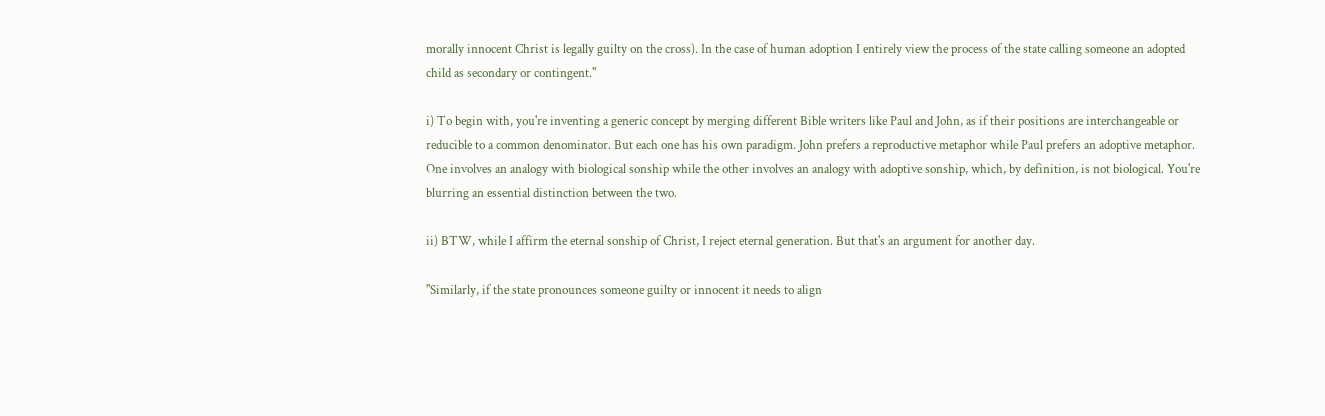morally innocent Christ is legally guilty on the cross). In the case of human adoption I entirely view the process of the state calling someone an adopted child as secondary or contingent."

i) To begin with, you're inventing a generic concept by merging different Bible writers like Paul and John, as if their positions are interchangeable or reducible to a common denominator. But each one has his own paradigm. John prefers a reproductive metaphor while Paul prefers an adoptive metaphor. One involves an analogy with biological sonship while the other involves an analogy with adoptive sonship, which, by definition, is not biological. You're blurring an essential distinction between the two.

ii) BTW, while I affirm the eternal sonship of Christ, I reject eternal generation. But that's an argument for another day.

"Similarly, if the state pronounces someone guilty or innocent it needs to align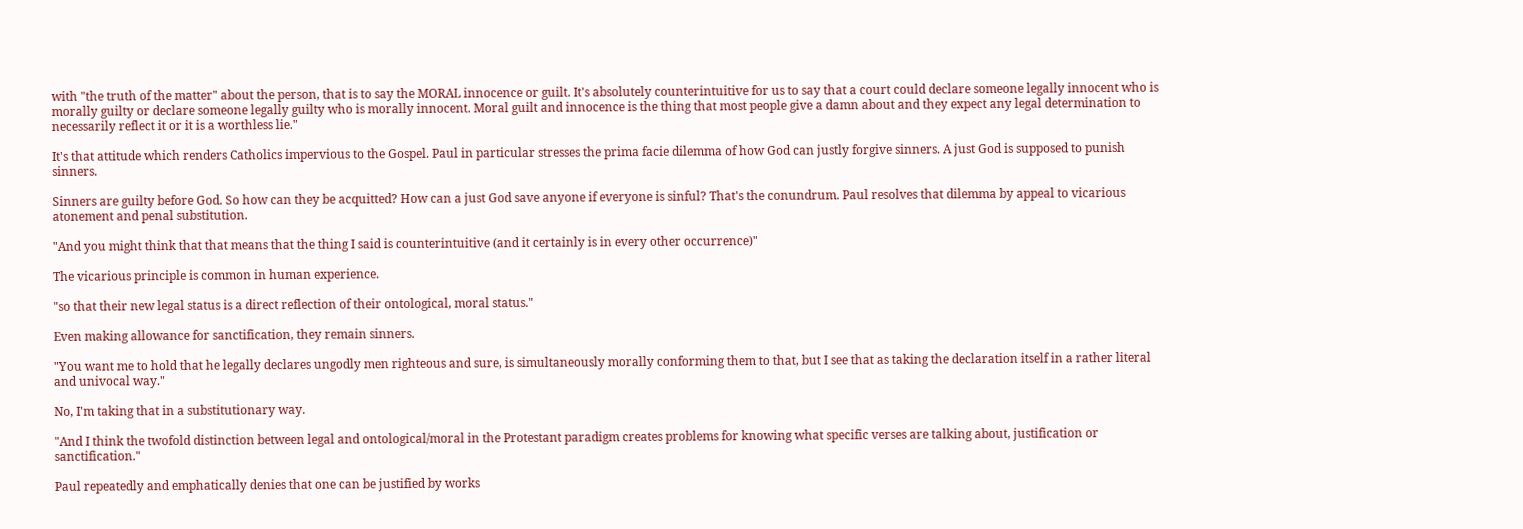with "the truth of the matter" about the person, that is to say the MORAL innocence or guilt. It's absolutely counterintuitive for us to say that a court could declare someone legally innocent who is morally guilty or declare someone legally guilty who is morally innocent. Moral guilt and innocence is the thing that most people give a damn about and they expect any legal determination to necessarily reflect it or it is a worthless lie."

It's that attitude which renders Catholics impervious to the Gospel. Paul in particular stresses the prima facie dilemma of how God can justly forgive sinners. A just God is supposed to punish sinners.

Sinners are guilty before God. So how can they be acquitted? How can a just God save anyone if everyone is sinful? That's the conundrum. Paul resolves that dilemma by appeal to vicarious atonement and penal substitution.

"And you might think that that means that the thing I said is counterintuitive (and it certainly is in every other occurrence)"

The vicarious principle is common in human experience.

"so that their new legal status is a direct reflection of their ontological, moral status."

Even making allowance for sanctification, they remain sinners.

"You want me to hold that he legally declares ungodly men righteous and sure, is simultaneously morally conforming them to that, but I see that as taking the declaration itself in a rather literal and univocal way."

No, I'm taking that in a substitutionary way.

"And I think the twofold distinction between legal and ontological/moral in the Protestant paradigm creates problems for knowing what specific verses are talking about, justification or sanctification."

Paul repeatedly and emphatically denies that one can be justified by works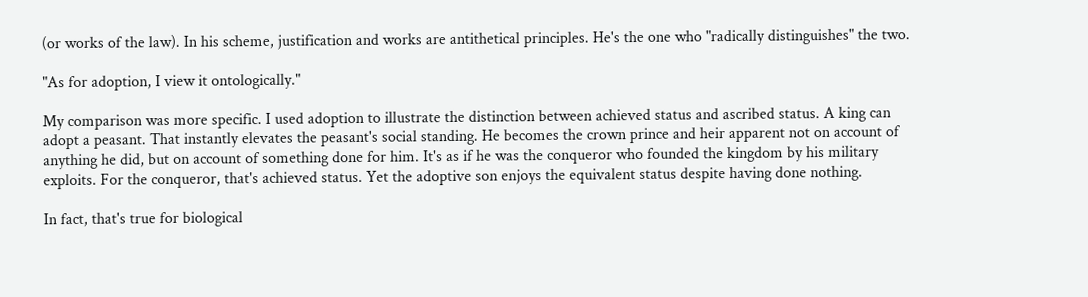(or works of the law). In his scheme, justification and works are antithetical principles. He's the one who "radically distinguishes" the two.

"As for adoption, I view it ontologically."

My comparison was more specific. I used adoption to illustrate the distinction between achieved status and ascribed status. A king can adopt a peasant. That instantly elevates the peasant's social standing. He becomes the crown prince and heir apparent not on account of anything he did, but on account of something done for him. It's as if he was the conqueror who founded the kingdom by his military exploits. For the conqueror, that's achieved status. Yet the adoptive son enjoys the equivalent status despite having done nothing.

In fact, that's true for biological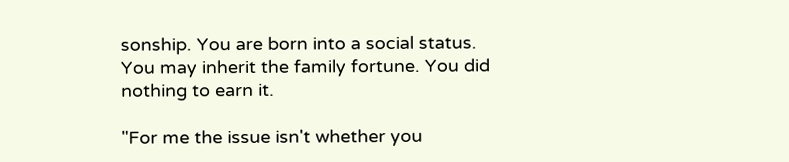sonship. You are born into a social status. You may inherit the family fortune. You did nothing to earn it.

"For me the issue isn't whether you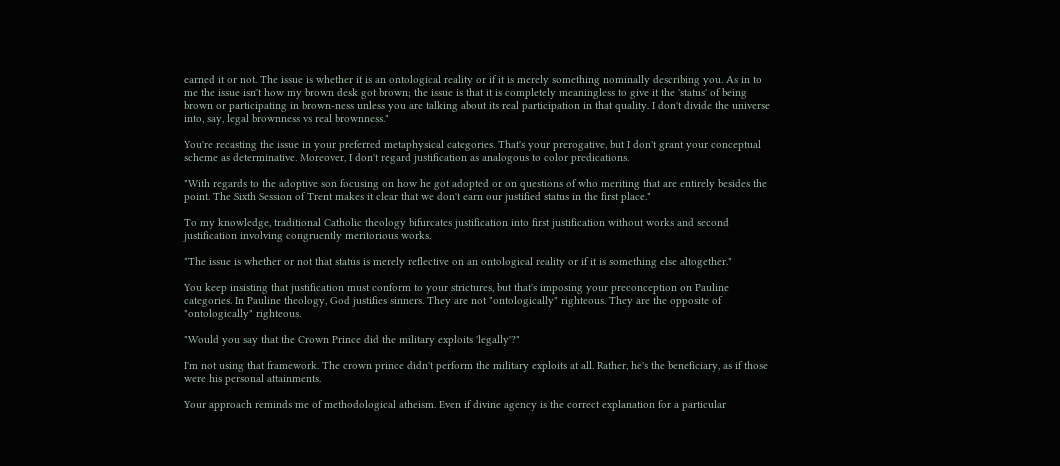earned it or not. The issue is whether it is an ontological reality or if it is merely something nominally describing you. As in to me the issue isn't how my brown desk got brown; the issue is that it is completely meaningless to give it the 'status' of being brown or participating in brown-ness unless you are talking about its real participation in that quality. I don't divide the universe into, say, legal brownness vs real brownness."

You're recasting the issue in your preferred metaphysical categories. That's your prerogative, but I don't grant your conceptual scheme as determinative. Moreover, I don't regard justification as analogous to color predications.

"With regards to the adoptive son focusing on how he got adopted or on questions of who meriting that are entirely besides the point. The Sixth Session of Trent makes it clear that we don't earn our justified status in the first place."

To my knowledge, traditional Catholic theology bifurcates justification into first justification without works and second justification involving congruently meritorious works.

"The issue is whether or not that status is merely reflective on an ontological reality or if it is something else altogether."

You keep insisting that justification must conform to your strictures, but that's imposing your preconception on Pauline categories. In Pauline theology, God justifies sinners. They are not "ontologically" righteous. They are the opposite of "ontologically" righteous.

"Would you say that the Crown Prince did the military exploits 'legally'?"

I'm not using that framework. The crown prince didn't perform the military exploits at all. Rather, he's the beneficiary, as if those were his personal attainments.

Your approach reminds me of methodological atheism. Even if divine agency is the correct explanation for a particular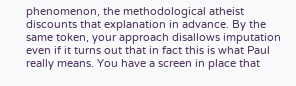phenomenon, the methodological atheist discounts that explanation in advance. By the same token, your approach disallows imputation even if it turns out that in fact this is what Paul really means. You have a screen in place that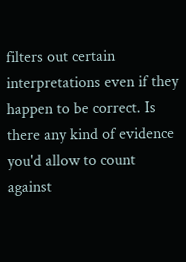filters out certain interpretations even if they happen to be correct. Is there any kind of evidence you'd allow to count against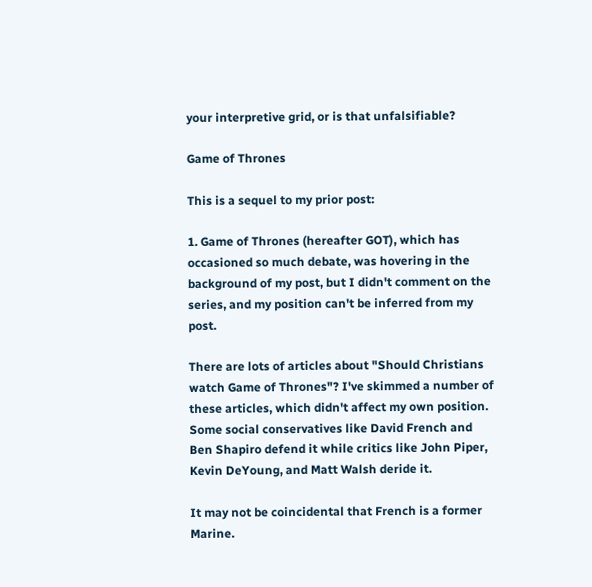your interpretive grid, or is that unfalsifiable?

Game of Thrones

This is a sequel to my prior post:

1. Game of Thrones (hereafter GOT), which has occasioned so much debate, was hovering in the background of my post, but I didn't comment on the series, and my position can't be inferred from my post.

There are lots of articles about "Should Christians watch Game of Thrones"? I've skimmed a number of these articles, which didn't affect my own position. Some social conservatives like David French and Ben Shapiro defend it while critics like John Piper, Kevin DeYoung, and Matt Walsh deride it.

It may not be coincidental that French is a former Marine.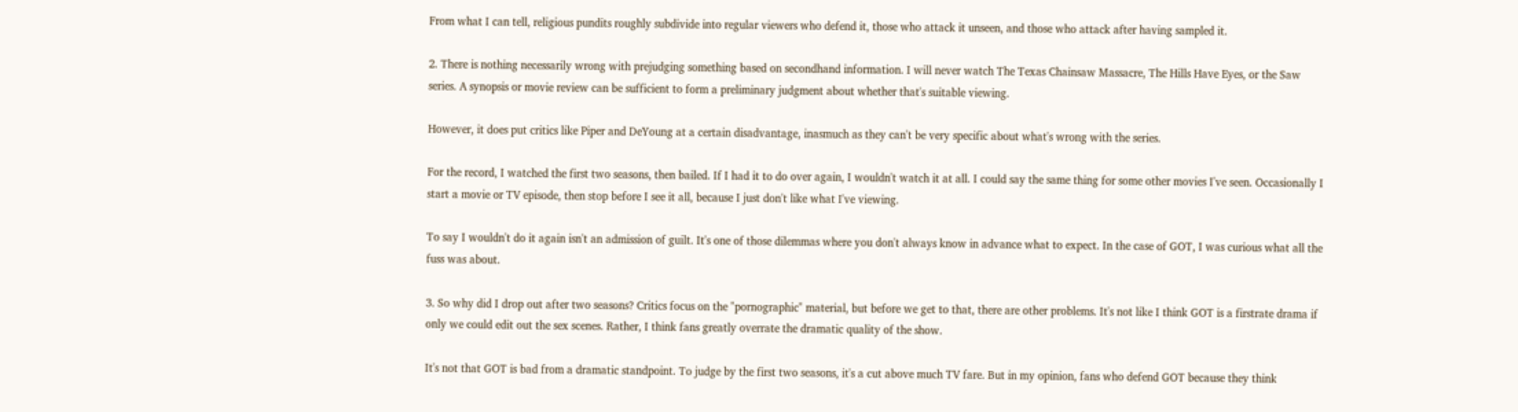From what I can tell, religious pundits roughly subdivide into regular viewers who defend it, those who attack it unseen, and those who attack after having sampled it.

2. There is nothing necessarily wrong with prejudging something based on secondhand information. I will never watch The Texas Chainsaw Massacre, The Hills Have Eyes, or the Saw series. A synopsis or movie review can be sufficient to form a preliminary judgment about whether that's suitable viewing.

However, it does put critics like Piper and DeYoung at a certain disadvantage, inasmuch as they can't be very specific about what's wrong with the series.

For the record, I watched the first two seasons, then bailed. If I had it to do over again, I wouldn't watch it at all. I could say the same thing for some other movies I've seen. Occasionally I start a movie or TV episode, then stop before I see it all, because I just don't like what I've viewing.

To say I wouldn't do it again isn't an admission of guilt. It's one of those dilemmas where you don't always know in advance what to expect. In the case of GOT, I was curious what all the fuss was about.

3. So why did I drop out after two seasons? Critics focus on the "pornographic" material, but before we get to that, there are other problems. It's not like I think GOT is a firstrate drama if only we could edit out the sex scenes. Rather, I think fans greatly overrate the dramatic quality of the show.

It's not that GOT is bad from a dramatic standpoint. To judge by the first two seasons, it's a cut above much TV fare. But in my opinion, fans who defend GOT because they think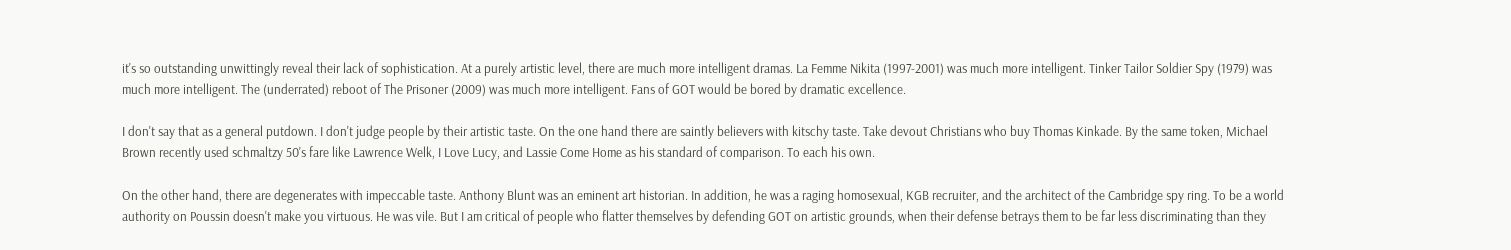it's so outstanding unwittingly reveal their lack of sophistication. At a purely artistic level, there are much more intelligent dramas. La Femme Nikita (1997-2001) was much more intelligent. Tinker Tailor Soldier Spy (1979) was much more intelligent. The (underrated) reboot of The Prisoner (2009) was much more intelligent. Fans of GOT would be bored by dramatic excellence.

I don't say that as a general putdown. I don't judge people by their artistic taste. On the one hand there are saintly believers with kitschy taste. Take devout Christians who buy Thomas Kinkade. By the same token, Michael Brown recently used schmaltzy 50's fare like Lawrence Welk, I Love Lucy, and Lassie Come Home as his standard of comparison. To each his own.

On the other hand, there are degenerates with impeccable taste. Anthony Blunt was an eminent art historian. In addition, he was a raging homosexual, KGB recruiter, and the architect of the Cambridge spy ring. To be a world authority on Poussin doesn't make you virtuous. He was vile. But I am critical of people who flatter themselves by defending GOT on artistic grounds, when their defense betrays them to be far less discriminating than they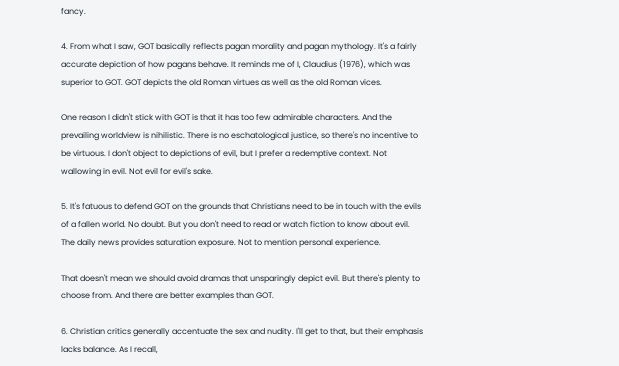fancy.

4. From what I saw, GOT basically reflects pagan morality and pagan mythology. It's a fairly accurate depiction of how pagans behave. It reminds me of I, Claudius (1976), which was superior to GOT. GOT depicts the old Roman virtues as well as the old Roman vices.

One reason I didn't stick with GOT is that it has too few admirable characters. And the prevailing worldview is nihilistic. There is no eschatological justice, so there's no incentive to be virtuous. I don't object to depictions of evil, but I prefer a redemptive context. Not wallowing in evil. Not evil for evil's sake.

5. It's fatuous to defend GOT on the grounds that Christians need to be in touch with the evils of a fallen world. No doubt. But you don't need to read or watch fiction to know about evil. The daily news provides saturation exposure. Not to mention personal experience.

That doesn't mean we should avoid dramas that unsparingly depict evil. But there's plenty to choose from. And there are better examples than GOT.

6. Christian critics generally accentuate the sex and nudity. I'll get to that, but their emphasis lacks balance. As I recall,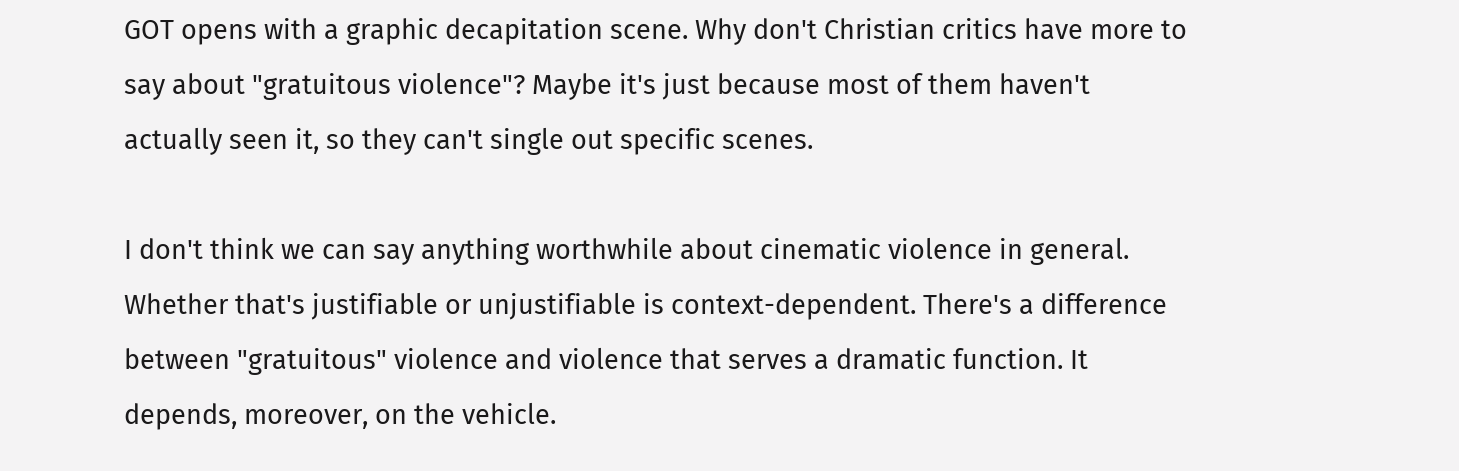GOT opens with a graphic decapitation scene. Why don't Christian critics have more to say about "gratuitous violence"? Maybe it's just because most of them haven't actually seen it, so they can't single out specific scenes.

I don't think we can say anything worthwhile about cinematic violence in general. Whether that's justifiable or unjustifiable is context-dependent. There's a difference between "gratuitous" violence and violence that serves a dramatic function. It depends, moreover, on the vehicle.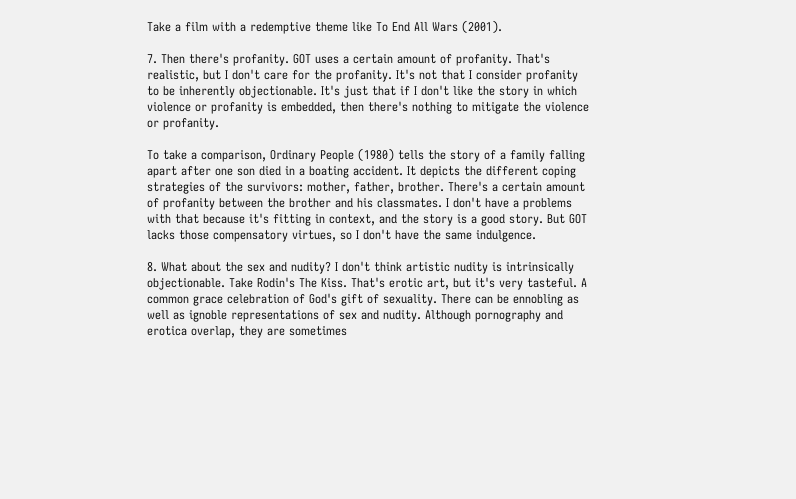Take a film with a redemptive theme like To End All Wars (2001).

7. Then there's profanity. GOT uses a certain amount of profanity. That's realistic, but I don't care for the profanity. It's not that I consider profanity to be inherently objectionable. It's just that if I don't like the story in which violence or profanity is embedded, then there's nothing to mitigate the violence or profanity.

To take a comparison, Ordinary People (1980) tells the story of a family falling apart after one son died in a boating accident. It depicts the different coping strategies of the survivors: mother, father, brother. There's a certain amount of profanity between the brother and his classmates. I don't have a problems with that because it's fitting in context, and the story is a good story. But GOT lacks those compensatory virtues, so I don't have the same indulgence.

8. What about the sex and nudity? I don't think artistic nudity is intrinsically objectionable. Take Rodin's The Kiss. That's erotic art, but it's very tasteful. A common grace celebration of God's gift of sexuality. There can be ennobling as well as ignoble representations of sex and nudity. Although pornography and erotica overlap, they are sometimes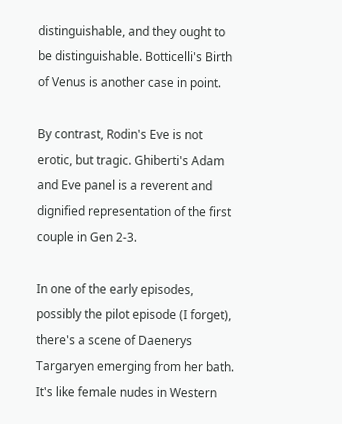distinguishable, and they ought to be distinguishable. Botticelli's Birth of Venus is another case in point.

By contrast, Rodin's Eve is not erotic, but tragic. Ghiberti's Adam and Eve panel is a reverent and dignified representation of the first couple in Gen 2-3.

In one of the early episodes, possibly the pilot episode (I forget), there's a scene of Daenerys Targaryen emerging from her bath. It's like female nudes in Western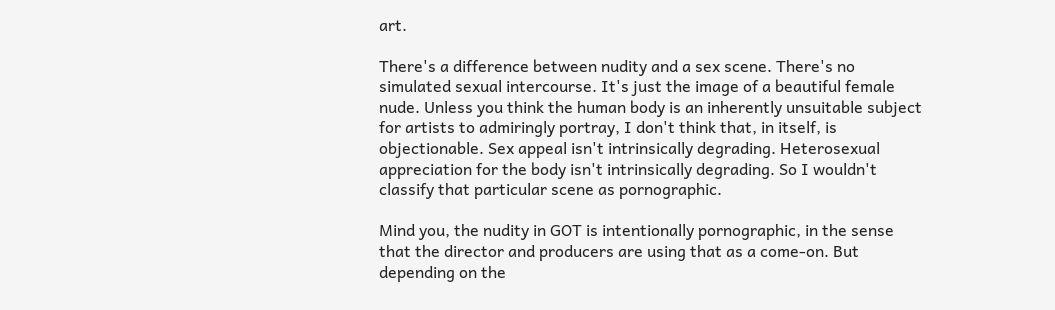art.

There's a difference between nudity and a sex scene. There's no simulated sexual intercourse. It's just the image of a beautiful female nude. Unless you think the human body is an inherently unsuitable subject for artists to admiringly portray, I don't think that, in itself, is objectionable. Sex appeal isn't intrinsically degrading. Heterosexual appreciation for the body isn't intrinsically degrading. So I wouldn't classify that particular scene as pornographic.

Mind you, the nudity in GOT is intentionally pornographic, in the sense that the director and producers are using that as a come-on. But depending on the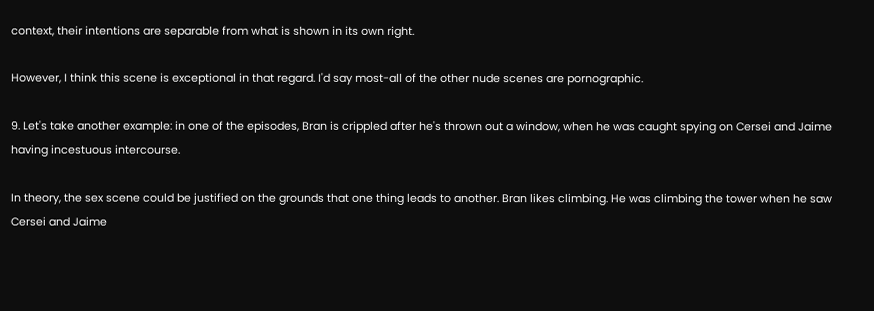context, their intentions are separable from what is shown in its own right.

However, I think this scene is exceptional in that regard. I'd say most-all of the other nude scenes are pornographic.

9. Let's take another example: in one of the episodes, Bran is crippled after he's thrown out a window, when he was caught spying on Cersei and Jaime having incestuous intercourse.

In theory, the sex scene could be justified on the grounds that one thing leads to another. Bran likes climbing. He was climbing the tower when he saw Cersei and Jaime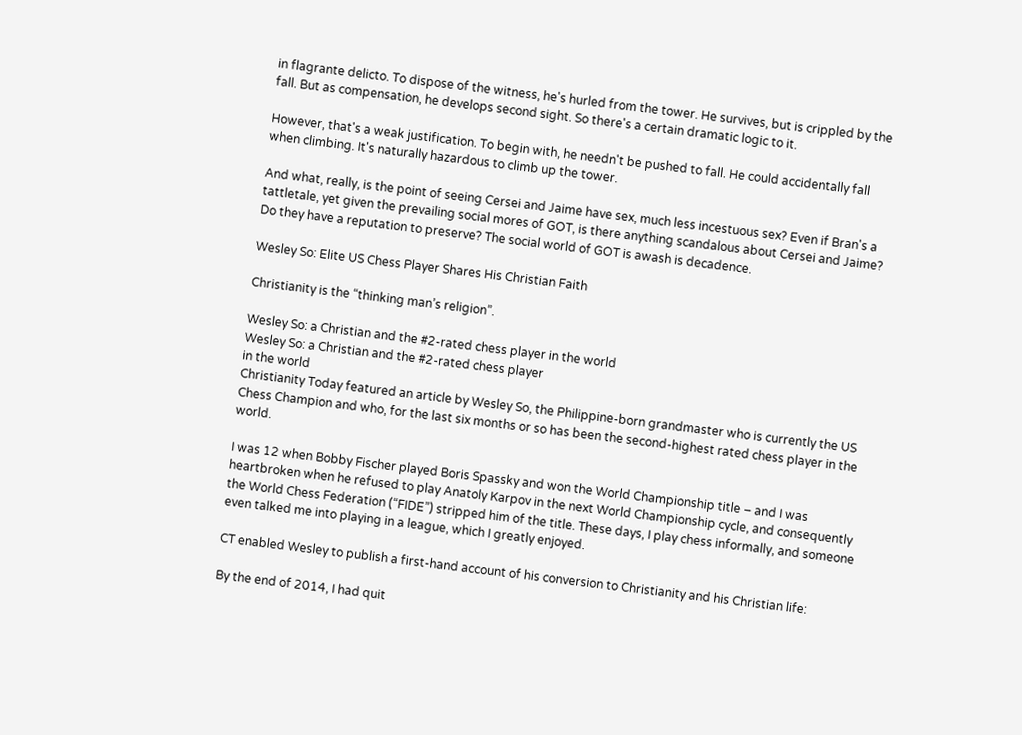in flagrante delicto. To dispose of the witness, he's hurled from the tower. He survives, but is crippled by the fall. But as compensation, he develops second sight. So there's a certain dramatic logic to it.

However, that's a weak justification. To begin with, he needn't be pushed to fall. He could accidentally fall when climbing. It's naturally hazardous to climb up the tower.

And what, really, is the point of seeing Cersei and Jaime have sex, much less incestuous sex? Even if Bran's a tattletale, yet given the prevailing social mores of GOT, is there anything scandalous about Cersei and Jaime? Do they have a reputation to preserve? The social world of GOT is awash is decadence.

Wesley So: Elite US Chess Player Shares His Christian Faith

Christianity is the “thinking man’s religion”.

Wesley So: a Christian and the #2-rated chess player in the world
Wesley So: a Christian and the #2-rated chess player
in the world
Christianity Today featured an article by Wesley So, the Philippine-born grandmaster who is currently the US Chess Champion and who, for the last six months or so has been the second-highest rated chess player in the world.

I was 12 when Bobby Fischer played Boris Spassky and won the World Championship title – and I was heartbroken when he refused to play Anatoly Karpov in the next World Championship cycle, and consequently the World Chess Federation (“FIDE”) stripped him of the title. These days, I play chess informally, and someone even talked me into playing in a league, which I greatly enjoyed.

CT enabled Wesley to publish a first-hand account of his conversion to Christianity and his Christian life:

By the end of 2014, I had quit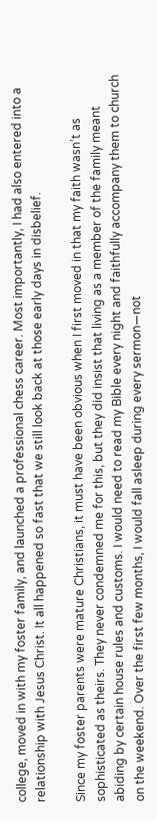college, moved in with my foster family, and launched a professional chess career. Most importantly, I had also entered into a relationship with Jesus Christ. It all happened so fast that we still look back at those early days in disbelief.

Since my foster parents were mature Christians, it must have been obvious when I first moved in that my faith wasn’t as sophisticated as theirs. They never condemned me for this, but they did insist that living as a member of the family meant abiding by certain house rules and customs. I would need to read my Bible every night and faithfully accompany them to church on the weekend. Over the first few months, I would fall asleep during every sermon—not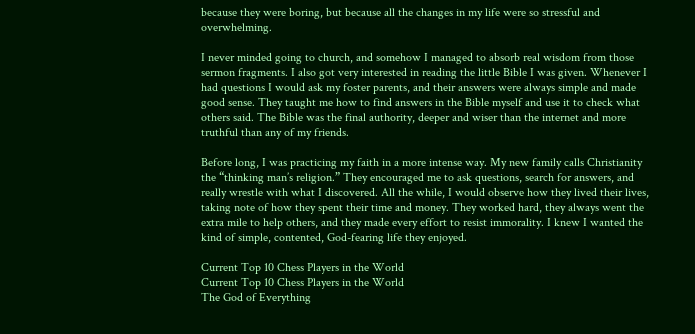because they were boring, but because all the changes in my life were so stressful and overwhelming.

I never minded going to church, and somehow I managed to absorb real wisdom from those sermon fragments. I also got very interested in reading the little Bible I was given. Whenever I had questions I would ask my foster parents, and their answers were always simple and made good sense. They taught me how to find answers in the Bible myself and use it to check what others said. The Bible was the final authority, deeper and wiser than the internet and more truthful than any of my friends.

Before long, I was practicing my faith in a more intense way. My new family calls Christianity the “thinking man’s religion.” They encouraged me to ask questions, search for answers, and really wrestle with what I discovered. All the while, I would observe how they lived their lives, taking note of how they spent their time and money. They worked hard, they always went the extra mile to help others, and they made every effort to resist immorality. I knew I wanted the kind of simple, contented, God-fearing life they enjoyed.

Current Top 10 Chess Players in the World
Current Top 10 Chess Players in the World
The God of Everything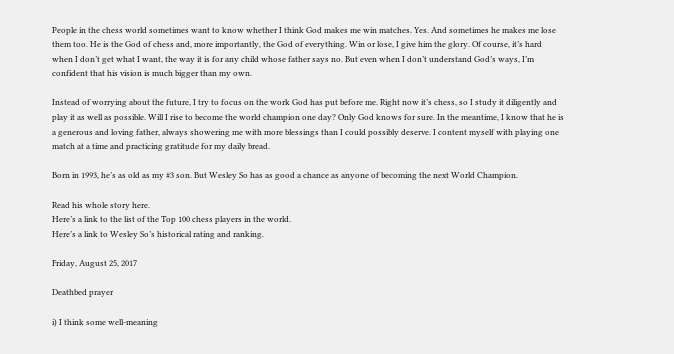People in the chess world sometimes want to know whether I think God makes me win matches. Yes. And sometimes he makes me lose them too. He is the God of chess and, more importantly, the God of everything. Win or lose, I give him the glory. Of course, it’s hard when I don’t get what I want, the way it is for any child whose father says no. But even when I don’t understand God’s ways, I’m confident that his vision is much bigger than my own.

Instead of worrying about the future, I try to focus on the work God has put before me. Right now it’s chess, so I study it diligently and play it as well as possible. Will I rise to become the world champion one day? Only God knows for sure. In the meantime, I know that he is a generous and loving father, always showering me with more blessings than I could possibly deserve. I content myself with playing one match at a time and practicing gratitude for my daily bread.

Born in 1993, he’s as old as my #3 son. But Wesley So has as good a chance as anyone of becoming the next World Champion.

Read his whole story here.
Here’s a link to the list of the Top 100 chess players in the world.
Here’s a link to Wesley So’s historical rating and ranking.

Friday, August 25, 2017

Deathbed prayer

i) I think some well-meaning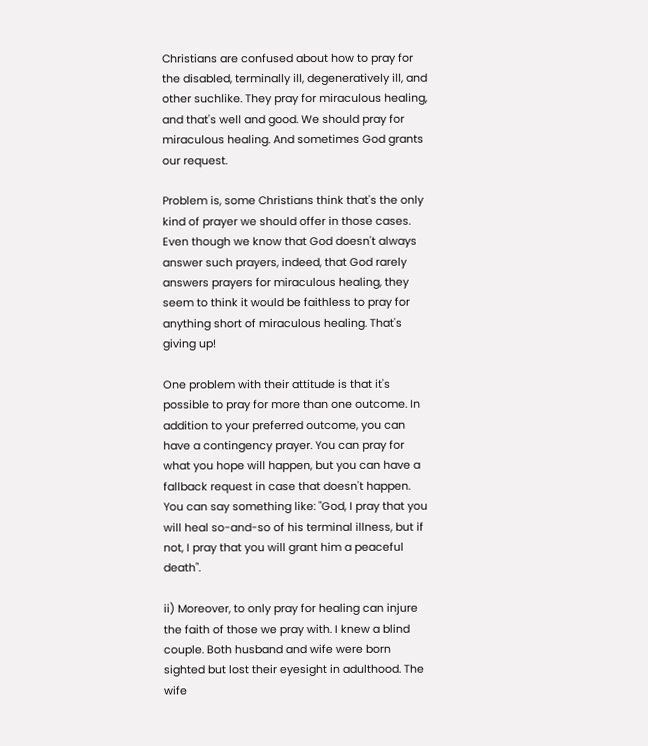Christians are confused about how to pray for the disabled, terminally ill, degeneratively ill, and other suchlike. They pray for miraculous healing, and that's well and good. We should pray for miraculous healing. And sometimes God grants our request.

Problem is, some Christians think that's the only kind of prayer we should offer in those cases. Even though we know that God doesn't always answer such prayers, indeed, that God rarely answers prayers for miraculous healing, they seem to think it would be faithless to pray for anything short of miraculous healing. That's giving up!

One problem with their attitude is that it's possible to pray for more than one outcome. In addition to your preferred outcome, you can have a contingency prayer. You can pray for what you hope will happen, but you can have a fallback request in case that doesn't happen. You can say something like: "God, I pray that you will heal so-and-so of his terminal illness, but if not, I pray that you will grant him a peaceful death".

ii) Moreover, to only pray for healing can injure the faith of those we pray with. I knew a blind couple. Both husband and wife were born sighted but lost their eyesight in adulthood. The wife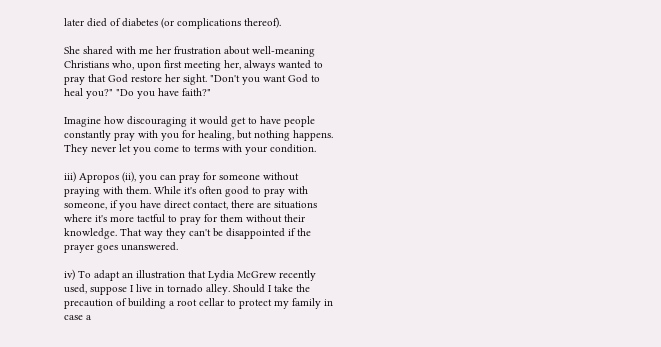later died of diabetes (or complications thereof).

She shared with me her frustration about well-meaning Christians who, upon first meeting her, always wanted to pray that God restore her sight. "Don't you want God to heal you?" "Do you have faith?"

Imagine how discouraging it would get to have people constantly pray with you for healing, but nothing happens. They never let you come to terms with your condition.

iii) Apropos (ii), you can pray for someone without praying with them. While it's often good to pray with someone, if you have direct contact, there are situations where it's more tactful to pray for them without their knowledge. That way they can't be disappointed if the prayer goes unanswered.

iv) To adapt an illustration that Lydia McGrew recently used, suppose I live in tornado alley. Should I take the precaution of building a root cellar to protect my family in case a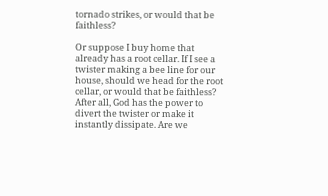tornado strikes, or would that be faithless?

Or suppose I buy home that already has a root cellar. If I see a twister making a bee line for our house, should we head for the root cellar, or would that be faithless? After all, God has the power to divert the twister or make it instantly dissipate. Are we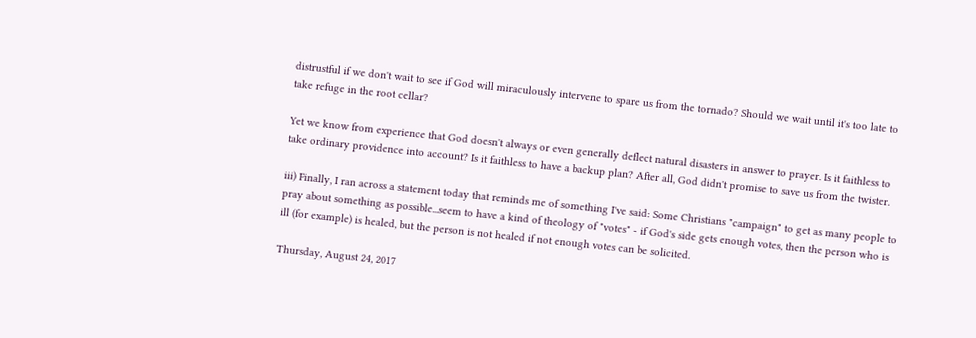distrustful if we don't wait to see if God will miraculously intervene to spare us from the tornado? Should we wait until it's too late to take refuge in the root cellar?

Yet we know from experience that God doesn't always or even generally deflect natural disasters in answer to prayer. Is it faithless to take ordinary providence into account? Is it faithless to have a backup plan? After all, God didn't promise to save us from the twister.

iii) Finally, I ran across a statement today that reminds me of something I've said: Some Christians "campaign" to get as many people to pray about something as possible...seem to have a kind of theology of "votes" - if God's side gets enough votes, then the person who is ill (for example) is healed, but the person is not healed if not enough votes can be solicited.

Thursday, August 24, 2017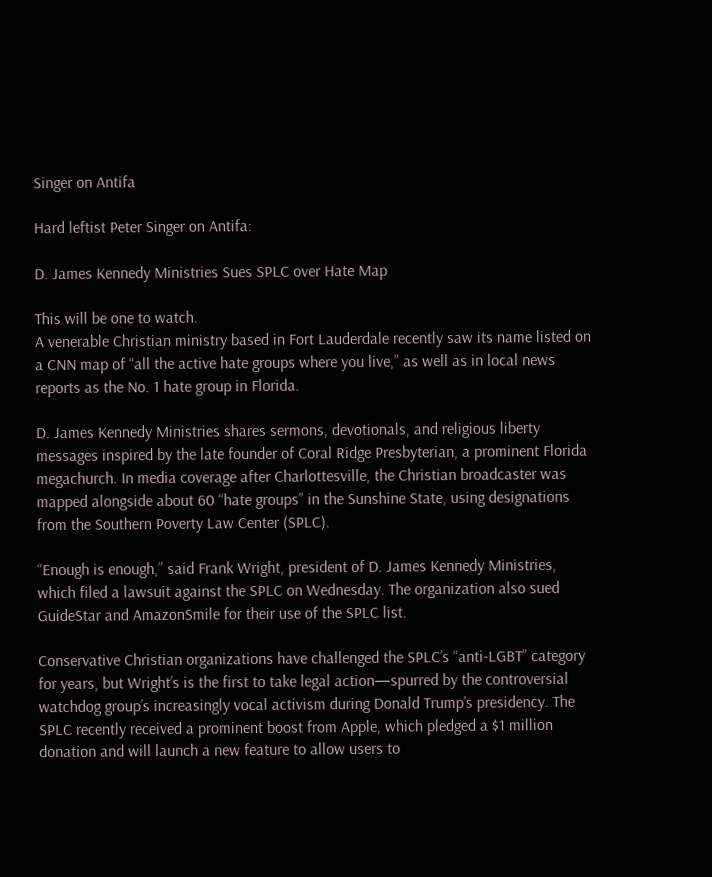Singer on Antifa

Hard leftist Peter Singer on Antifa:

D. James Kennedy Ministries Sues SPLC over Hate Map

This will be one to watch.
A venerable Christian ministry based in Fort Lauderdale recently saw its name listed on a CNN map of “all the active hate groups where you live,” as well as in local news reports as the No. 1 hate group in Florida.

D. James Kennedy Ministries shares sermons, devotionals, and religious liberty messages inspired by the late founder of Coral Ridge Presbyterian, a prominent Florida megachurch. In media coverage after Charlottesville, the Christian broadcaster was mapped alongside about 60 “hate groups” in the Sunshine State, using designations from the Southern Poverty Law Center (SPLC).

“Enough is enough,” said Frank Wright, president of D. James Kennedy Ministries, which filed a lawsuit against the SPLC on Wednesday. The organization also sued GuideStar and AmazonSmile for their use of the SPLC list.

Conservative Christian organizations have challenged the SPLC’s “anti-LGBT” category for years, but Wright’s is the first to take legal action—spurred by the controversial watchdog group’s increasingly vocal activism during Donald Trump’s presidency. The SPLC recently received a prominent boost from Apple, which pledged a $1 million donation and will launch a new feature to allow users to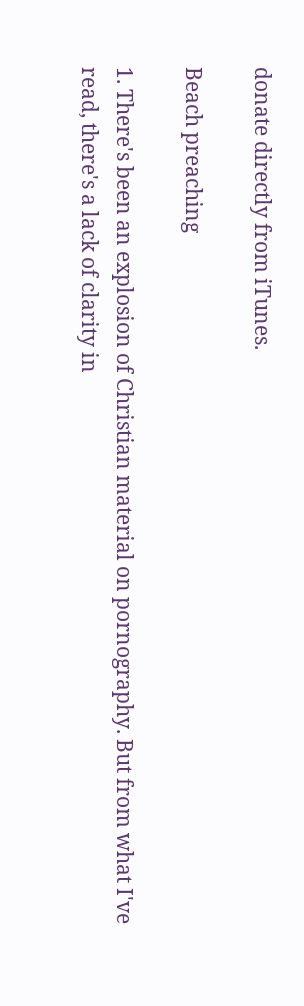donate directly from iTunes.

Beach preaching

1. There's been an explosion of Christian material on pornography. But from what I've read, there's a lack of clarity in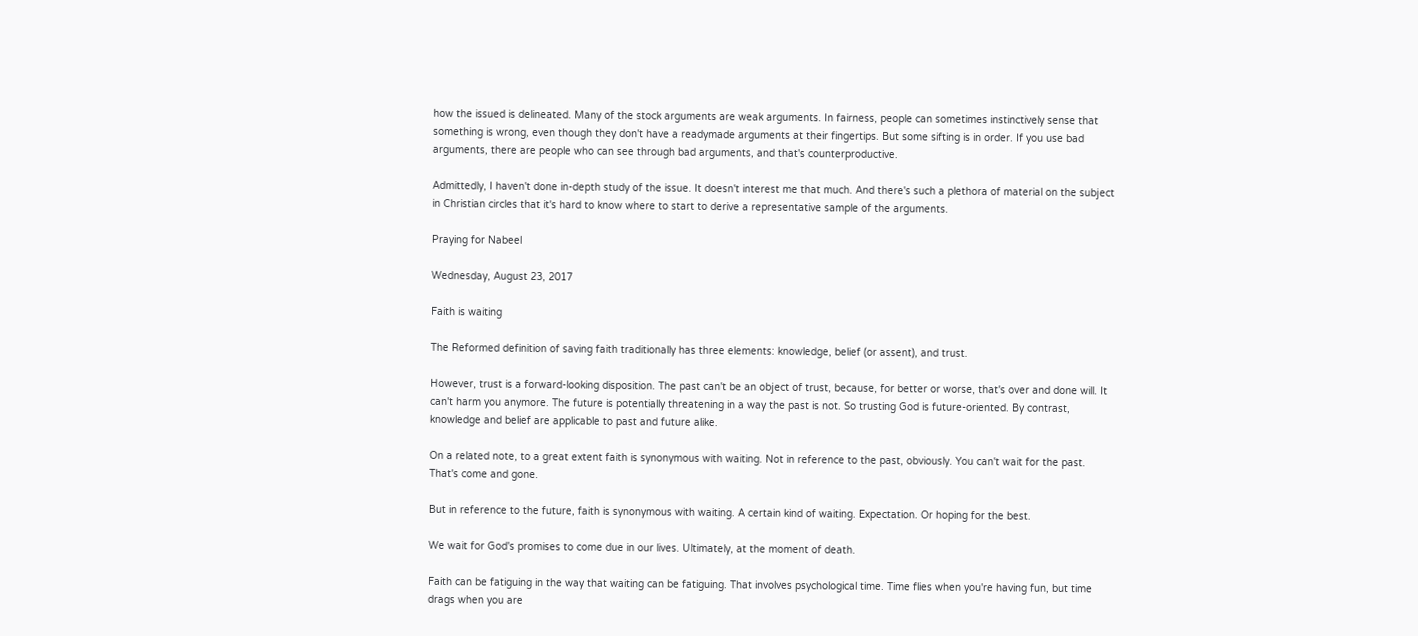how the issued is delineated. Many of the stock arguments are weak arguments. In fairness, people can sometimes instinctively sense that something is wrong, even though they don't have a readymade arguments at their fingertips. But some sifting is in order. If you use bad arguments, there are people who can see through bad arguments, and that's counterproductive.

Admittedly, I haven't done in-depth study of the issue. It doesn't interest me that much. And there's such a plethora of material on the subject in Christian circles that it's hard to know where to start to derive a representative sample of the arguments.

Praying for Nabeel

Wednesday, August 23, 2017

Faith is waiting

The Reformed definition of saving faith traditionally has three elements: knowledge, belief (or assent), and trust.

However, trust is a forward-looking disposition. The past can't be an object of trust, because, for better or worse, that's over and done will. It can't harm you anymore. The future is potentially threatening in a way the past is not. So trusting God is future-oriented. By contrast, knowledge and belief are applicable to past and future alike.

On a related note, to a great extent faith is synonymous with waiting. Not in reference to the past, obviously. You can't wait for the past. That's come and gone.

But in reference to the future, faith is synonymous with waiting. A certain kind of waiting. Expectation. Or hoping for the best.

We wait for God's promises to come due in our lives. Ultimately, at the moment of death.

Faith can be fatiguing in the way that waiting can be fatiguing. That involves psychological time. Time flies when you're having fun, but time drags when you are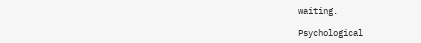waiting.

Psychological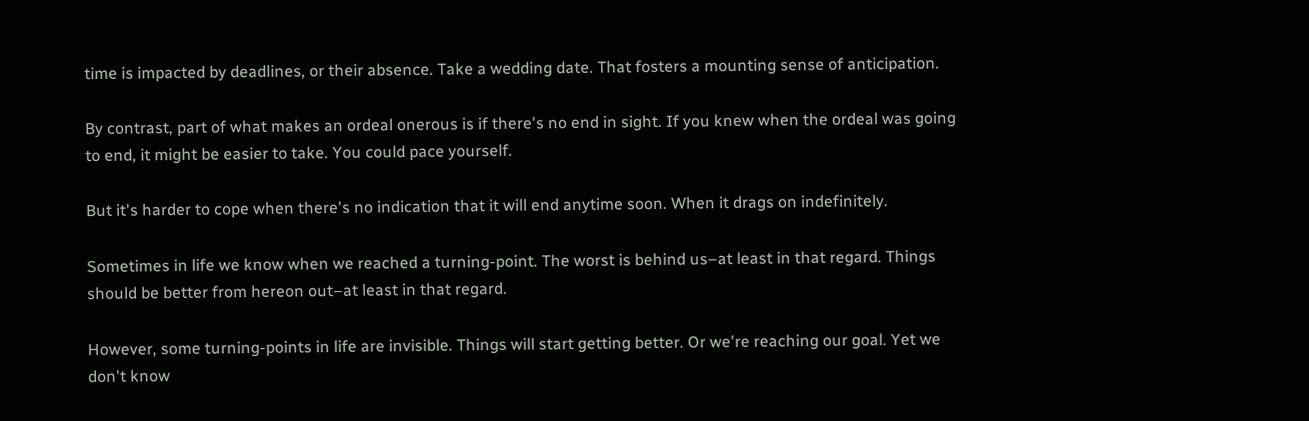time is impacted by deadlines, or their absence. Take a wedding date. That fosters a mounting sense of anticipation.

By contrast, part of what makes an ordeal onerous is if there's no end in sight. If you knew when the ordeal was going to end, it might be easier to take. You could pace yourself.

But it's harder to cope when there's no indication that it will end anytime soon. When it drags on indefinitely.

Sometimes in life we know when we reached a turning-point. The worst is behind us–at least in that regard. Things should be better from hereon out–at least in that regard.

However, some turning-points in life are invisible. Things will start getting better. Or we're reaching our goal. Yet we don't know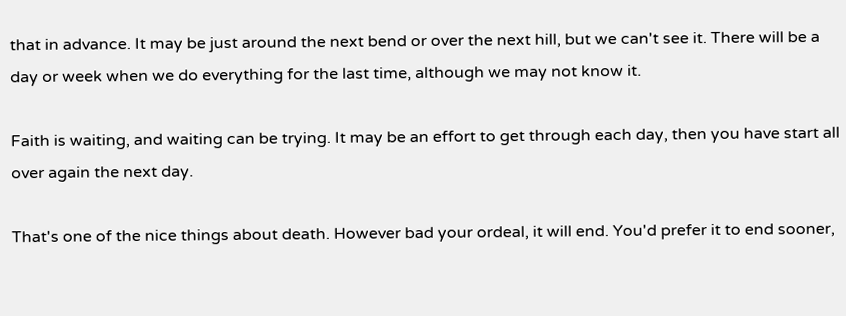that in advance. It may be just around the next bend or over the next hill, but we can't see it. There will be a day or week when we do everything for the last time, although we may not know it.

Faith is waiting, and waiting can be trying. It may be an effort to get through each day, then you have start all over again the next day.

That's one of the nice things about death. However bad your ordeal, it will end. You'd prefer it to end sooner,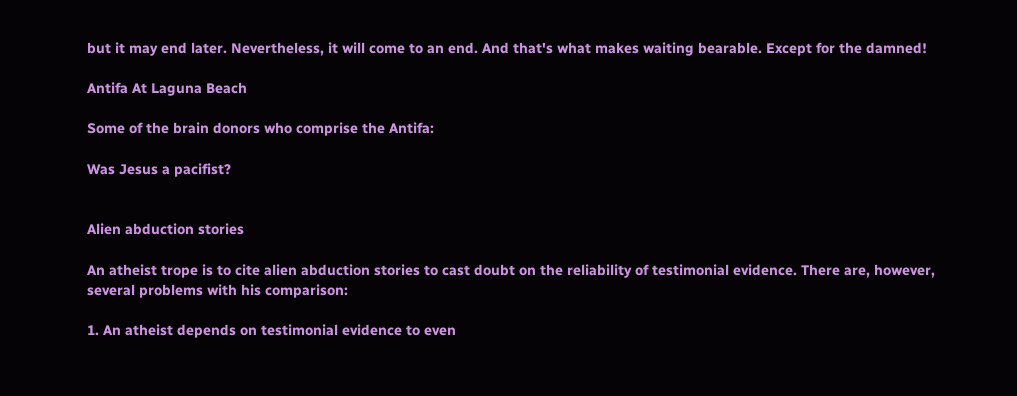but it may end later. Nevertheless, it will come to an end. And that's what makes waiting bearable. Except for the damned!

Antifa At Laguna Beach

Some of the brain donors who comprise the Antifa:

Was Jesus a pacifist?


Alien abduction stories

An atheist trope is to cite alien abduction stories to cast doubt on the reliability of testimonial evidence. There are, however, several problems with his comparison:

1. An atheist depends on testimonial evidence to even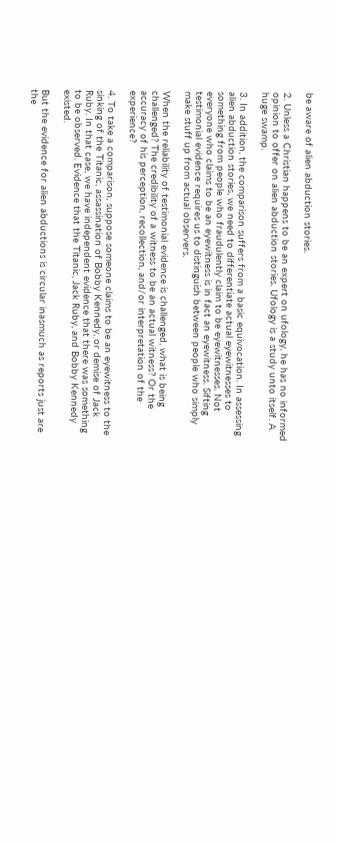be aware of alien abduction stories.

2. Unless a Christian happens to be an expert on ufology, he has no informed opinion to offer on alien abduction stories. Ufology is a study unto itself. A huge swamp.

3. In addition, the comparison suffers from a basic equivocation. In assessing alien abduction stories, we need to differentiate actual eyewitnesses to something from people who fraudulently claim to be eyewitnesses. Not everyone who claims to be an eyewitness is in fact an eyewitness. Sifting testimonial evidence requires us to distinguish between people who simply make stuff up from actual observers.

When the reliability of testimonial evidence is challenged, what is being challenged? The credibility of a witness to be an actual witness? Or the accuracy of his perception, recollection, and/or interpretation of the experience?

4. To take a comparison, suppose someone claims to be an eyewitness to the sinking of the Titanic, assassination of Bobby Kennedy, or demise of Jack Ruby. In that case, we have independent evidence that there was something to be observed. Evidence that the Titanic, Jack Ruby, and Bobby Kennedy existed.

But the evidence for alien abductions is circular inasmuch as reports just are the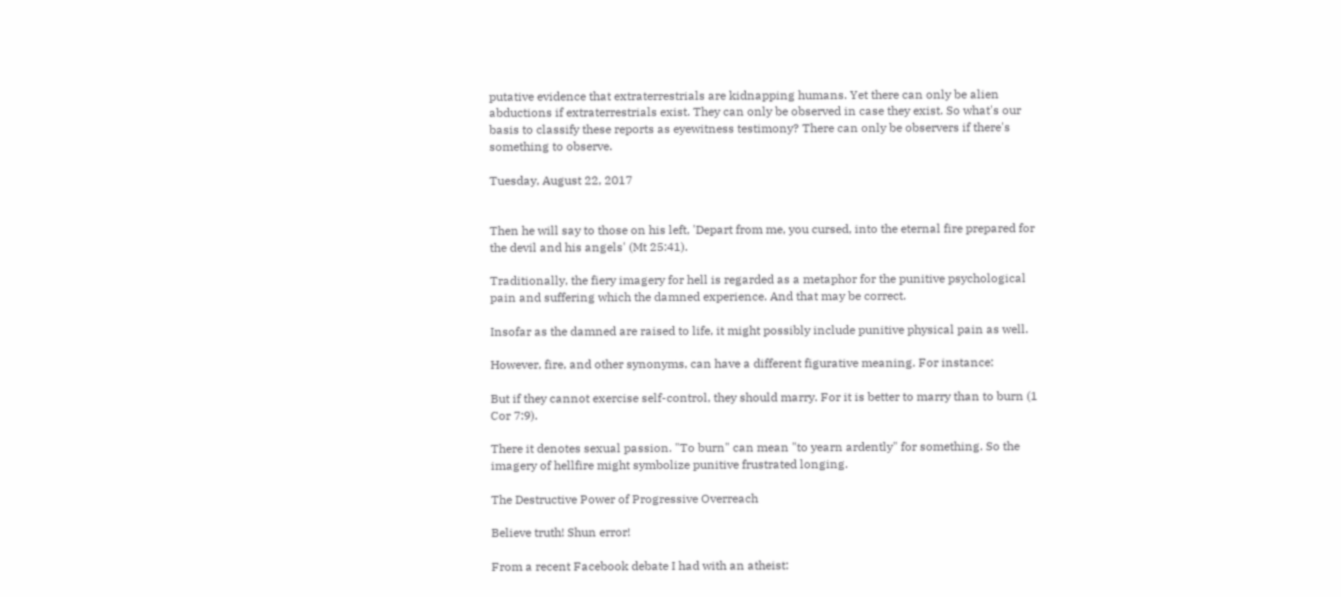putative evidence that extraterrestrials are kidnapping humans. Yet there can only be alien abductions if extraterrestrials exist. They can only be observed in case they exist. So what's our basis to classify these reports as eyewitness testimony? There can only be observers if there's something to observe.

Tuesday, August 22, 2017


Then he will say to those on his left, 'Depart from me, you cursed, into the eternal fire prepared for the devil and his angels' (Mt 25:41).

Traditionally, the fiery imagery for hell is regarded as a metaphor for the punitive psychological pain and suffering which the damned experience. And that may be correct.

Insofar as the damned are raised to life, it might possibly include punitive physical pain as well.

However, fire, and other synonyms, can have a different figurative meaning. For instance:

But if they cannot exercise self-control, they should marry. For it is better to marry than to burn (1 Cor 7:9).

There it denotes sexual passion. "To burn" can mean "to yearn ardently" for something. So the imagery of hellfire might symbolize punitive frustrated longing.

The Destructive Power of Progressive Overreach

Believe truth! Shun error!

From a recent Facebook debate I had with an atheist: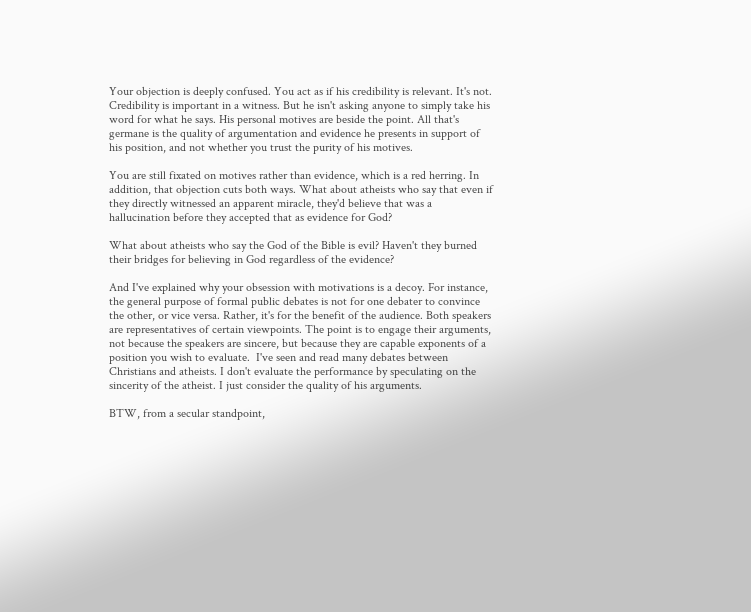Your objection is deeply confused. You act as if his credibility is relevant. It's not. Credibility is important in a witness. But he isn't asking anyone to simply take his word for what he says. His personal motives are beside the point. All that's germane is the quality of argumentation and evidence he presents in support of his position, and not whether you trust the purity of his motives.

You are still fixated on motives rather than evidence, which is a red herring. In addition, that objection cuts both ways. What about atheists who say that even if they directly witnessed an apparent miracle, they'd believe that was a hallucination before they accepted that as evidence for God?

What about atheists who say the God of the Bible is evil? Haven't they burned their bridges for believing in God regardless of the evidence?

And I've explained why your obsession with motivations is a decoy. For instance, the general purpose of formal public debates is not for one debater to convince the other, or vice versa. Rather, it's for the benefit of the audience. Both speakers are representatives of certain viewpoints. The point is to engage their arguments, not because the speakers are sincere, but because they are capable exponents of a position you wish to evaluate.  I've seen and read many debates between Christians and atheists. I don't evaluate the performance by speculating on the sincerity of the atheist. I just consider the quality of his arguments.

BTW, from a secular standpoint,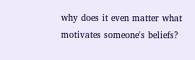why does it even matter what motivates someone's beliefs?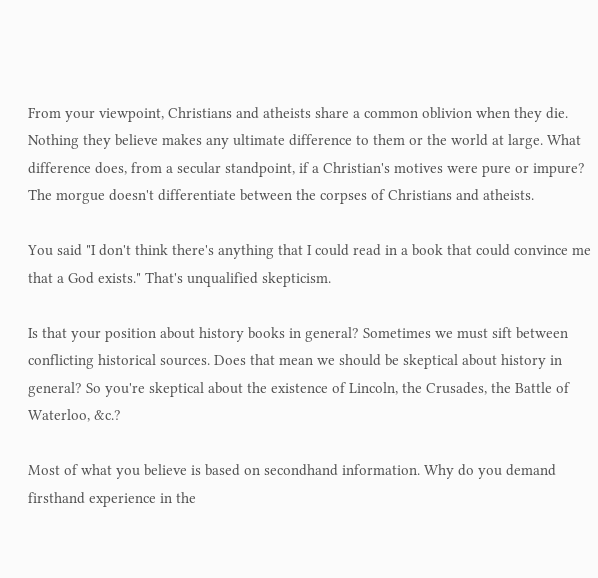From your viewpoint, Christians and atheists share a common oblivion when they die. Nothing they believe makes any ultimate difference to them or the world at large. What difference does, from a secular standpoint, if a Christian's motives were pure or impure? The morgue doesn't differentiate between the corpses of Christians and atheists.

You said "I don't think there's anything that I could read in a book that could convince me that a God exists." That's unqualified skepticism.

Is that your position about history books in general? Sometimes we must sift between conflicting historical sources. Does that mean we should be skeptical about history in general? So you're skeptical about the existence of Lincoln, the Crusades, the Battle of Waterloo, &c.?

Most of what you believe is based on secondhand information. Why do you demand firsthand experience in the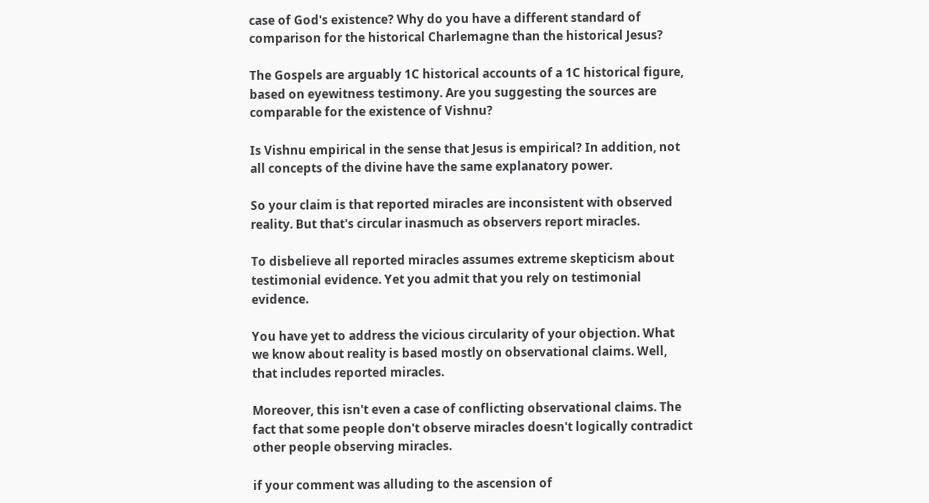case of God's existence? Why do you have a different standard of comparison for the historical Charlemagne than the historical Jesus?

The Gospels are arguably 1C historical accounts of a 1C historical figure, based on eyewitness testimony. Are you suggesting the sources are comparable for the existence of Vishnu?

Is Vishnu empirical in the sense that Jesus is empirical? In addition, not all concepts of the divine have the same explanatory power.

So your claim is that reported miracles are inconsistent with observed reality. But that's circular inasmuch as observers report miracles.

To disbelieve all reported miracles assumes extreme skepticism about testimonial evidence. Yet you admit that you rely on testimonial evidence.

You have yet to address the vicious circularity of your objection. What we know about reality is based mostly on observational claims. Well, that includes reported miracles.

Moreover, this isn't even a case of conflicting observational claims. The fact that some people don't observe miracles doesn't logically contradict other people observing miracles.

if your comment was alluding to the ascension of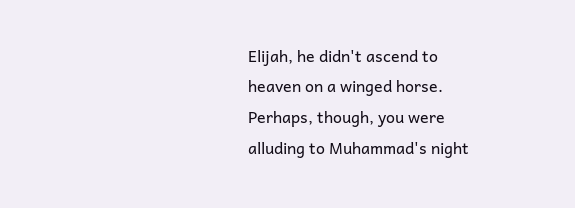Elijah, he didn't ascend to heaven on a winged horse. Perhaps, though, you were alluding to Muhammad's night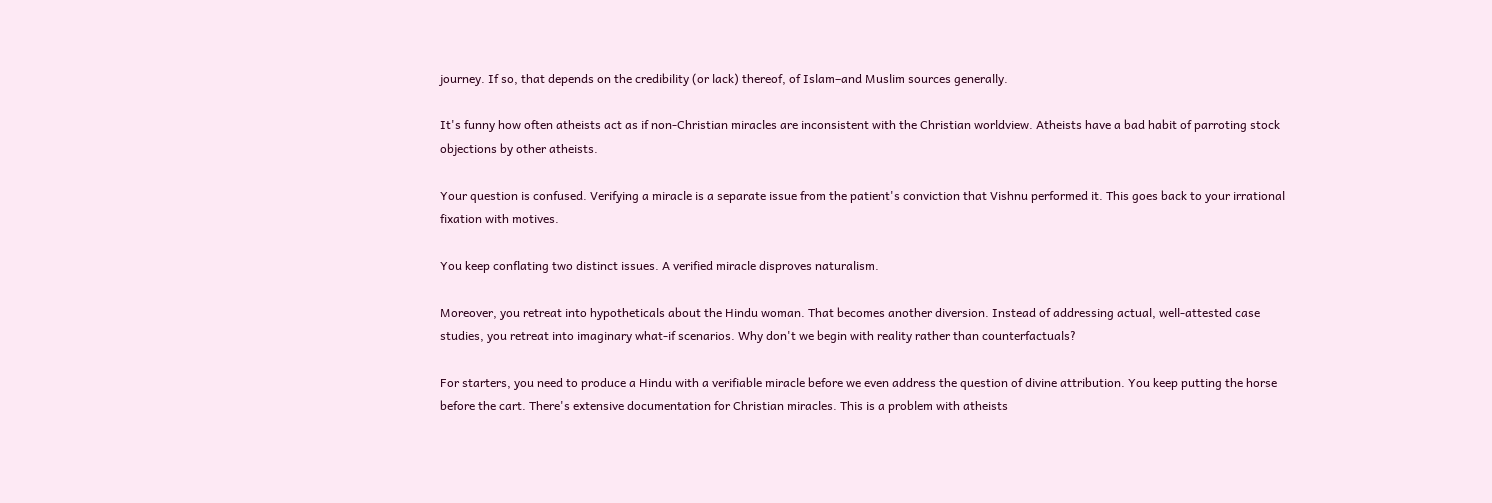journey. If so, that depends on the credibility (or lack) thereof, of Islam–and Muslim sources generally.

It's funny how often atheists act as if non-Christian miracles are inconsistent with the Christian worldview. Atheists have a bad habit of parroting stock objections by other atheists.

Your question is confused. Verifying a miracle is a separate issue from the patient's conviction that Vishnu performed it. This goes back to your irrational fixation with motives.

You keep conflating two distinct issues. A verified miracle disproves naturalism.

Moreover, you retreat into hypotheticals about the Hindu woman. That becomes another diversion. Instead of addressing actual, well-attested case studies, you retreat into imaginary what-if scenarios. Why don't we begin with reality rather than counterfactuals?

For starters, you need to produce a Hindu with a verifiable miracle before we even address the question of divine attribution. You keep putting the horse before the cart. There's extensive documentation for Christian miracles. This is a problem with atheists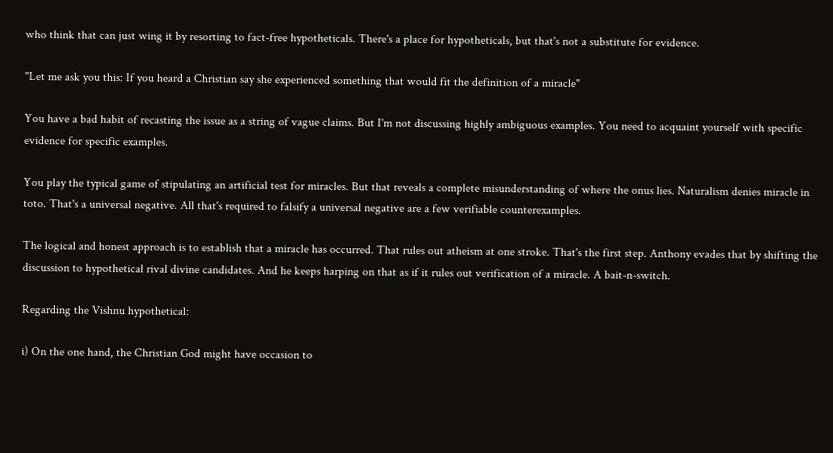who think that can just wing it by resorting to fact-free hypotheticals. There's a place for hypotheticals, but that's not a substitute for evidence.

"Let me ask you this: If you heard a Christian say she experienced something that would fit the definition of a miracle"

You have a bad habit of recasting the issue as a string of vague claims. But I'm not discussing highly ambiguous examples. You need to acquaint yourself with specific evidence for specific examples.

You play the typical game of stipulating an artificial test for miracles. But that reveals a complete misunderstanding of where the onus lies. Naturalism denies miracle in toto. That's a universal negative. All that's required to falsify a universal negative are a few verifiable counterexamples.

The logical and honest approach is to establish that a miracle has occurred. That rules out atheism at one stroke. That's the first step. Anthony evades that by shifting the discussion to hypothetical rival divine candidates. And he keeps harping on that as if it rules out verification of a miracle. A bait-n-switch.

Regarding the Vishnu hypothetical:

i) On the one hand, the Christian God might have occasion to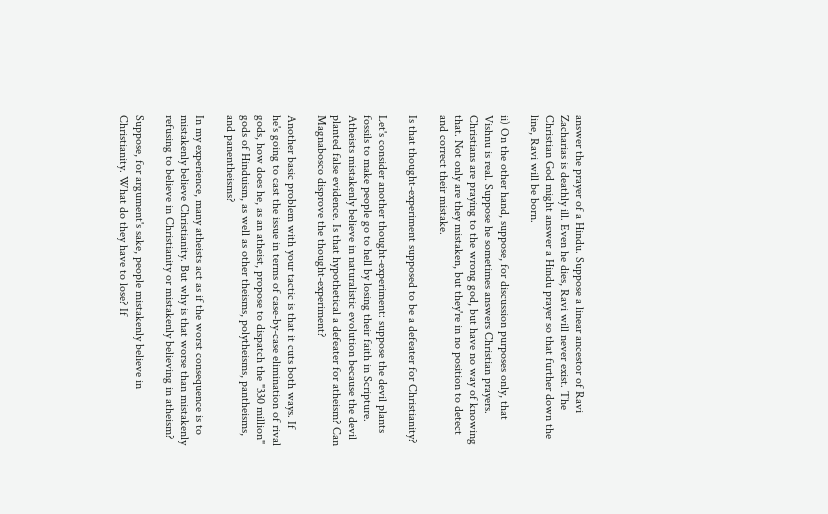answer the prayer of a Hindu. Suppose a linear ancestor of Ravi Zacharias is deathly ill. Even he dies, Ravi will never exist. The Christian God might answer a Hindu prayer so that further down the line, Ravi will be born.

ii) On the other hand, suppose, for discussion purposes only, that Vishnu is real. Suppose he sometimes answers Christian prayers. Christians are praying to the wrong god, but have no way of knowing that. Not only are they mistaken, but they're in no position to detect and correct their mistake.

Is that thought-experiment supposed to be a defeater for Christianity?

Let's consider another thought-experiment: suppose the devil plants fossils to make people go to hell by losing their faith in Scripture. Atheists mistakenly believe in naturalistic evolution because the devil planted false evidence. Is that hypothetical a defeater for atheism? Can Magnabosco disprove the thought-experiment?

Another basic problem with your tactic is that it cuts both ways. If he's going to cast the issue in terms of case-by-case elimination of rival gods, how does he, as an atheist, propose to dispatch the "330 million" gods of Hinduism, as well as other theisms, polytheisms, pantheisms, and panentheisms?

In my experience, many atheists act as if the worst consequence is to mistakenly believe Christianity. But why is that worse than mistakenly refusing to believe in Christianity or mistakenly believing in atheism?

Suppose, for argument's sake, people mistakenly believe in Christianity. What do they have to lose? If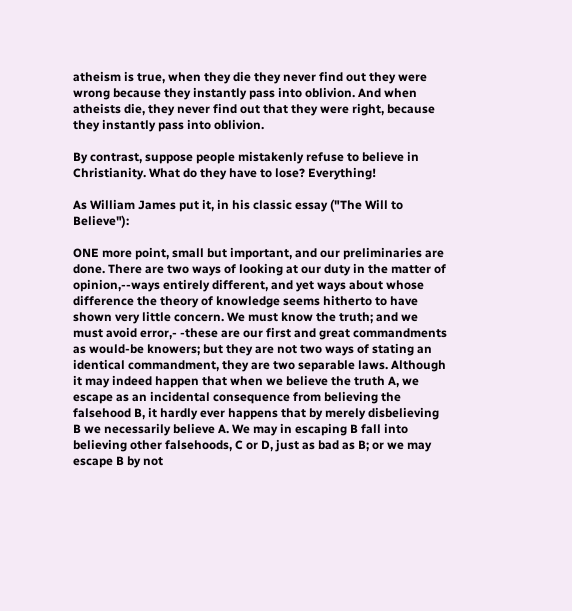atheism is true, when they die they never find out they were wrong because they instantly pass into oblivion. And when atheists die, they never find out that they were right, because they instantly pass into oblivion.

By contrast, suppose people mistakenly refuse to believe in Christianity. What do they have to lose? Everything!

As William James put it, in his classic essay ("The Will to Believe"):

ONE more point, small but important, and our preliminaries are done. There are two ways of looking at our duty in the matter of opinion,--ways entirely different, and yet ways about whose difference the theory of knowledge seems hitherto to have shown very little concern. We must know the truth; and we must avoid error,- -these are our first and great commandments as would-be knowers; but they are not two ways of stating an identical commandment, they are two separable laws. Although it may indeed happen that when we believe the truth A, we escape as an incidental consequence from believing the falsehood B, it hardly ever happens that by merely disbelieving B we necessarily believe A. We may in escaping B fall into believing other falsehoods, C or D, just as bad as B; or we may escape B by not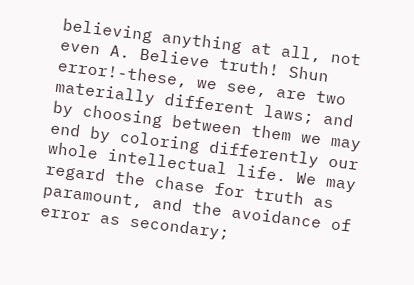believing anything at all, not even A. Believe truth! Shun error!-these, we see, are two materially different laws; and by choosing between them we may end by coloring differently our whole intellectual life. We may regard the chase for truth as paramount, and the avoidance of error as secondary;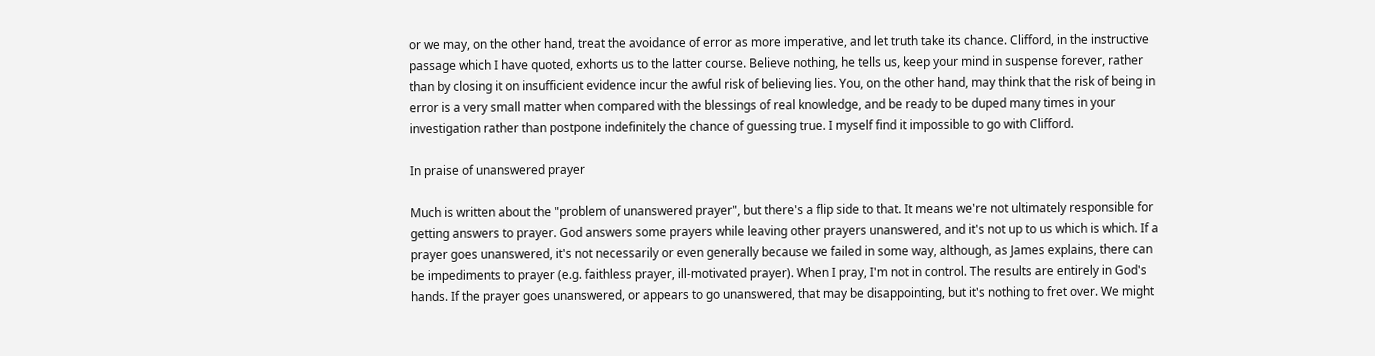or we may, on the other hand, treat the avoidance of error as more imperative, and let truth take its chance. Clifford, in the instructive passage which I have quoted, exhorts us to the latter course. Believe nothing, he tells us, keep your mind in suspense forever, rather than by closing it on insufficient evidence incur the awful risk of believing lies. You, on the other hand, may think that the risk of being in error is a very small matter when compared with the blessings of real knowledge, and be ready to be duped many times in your investigation rather than postpone indefinitely the chance of guessing true. I myself find it impossible to go with Clifford.

In praise of unanswered prayer

Much is written about the "problem of unanswered prayer", but there's a flip side to that. It means we're not ultimately responsible for getting answers to prayer. God answers some prayers while leaving other prayers unanswered, and it's not up to us which is which. If a prayer goes unanswered, it's not necessarily or even generally because we failed in some way, although, as James explains, there can be impediments to prayer (e.g. faithless prayer, ill-motivated prayer). When I pray, I'm not in control. The results are entirely in God's hands. If the prayer goes unanswered, or appears to go unanswered, that may be disappointing, but it's nothing to fret over. We might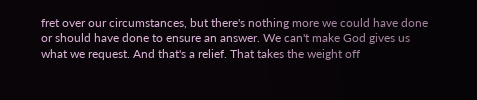fret over our circumstances, but there's nothing more we could have done or should have done to ensure an answer. We can't make God gives us what we request. And that's a relief. That takes the weight off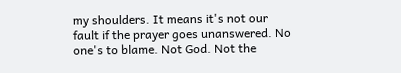my shoulders. It means it's not our fault if the prayer goes unanswered. No one's to blame. Not God. Not the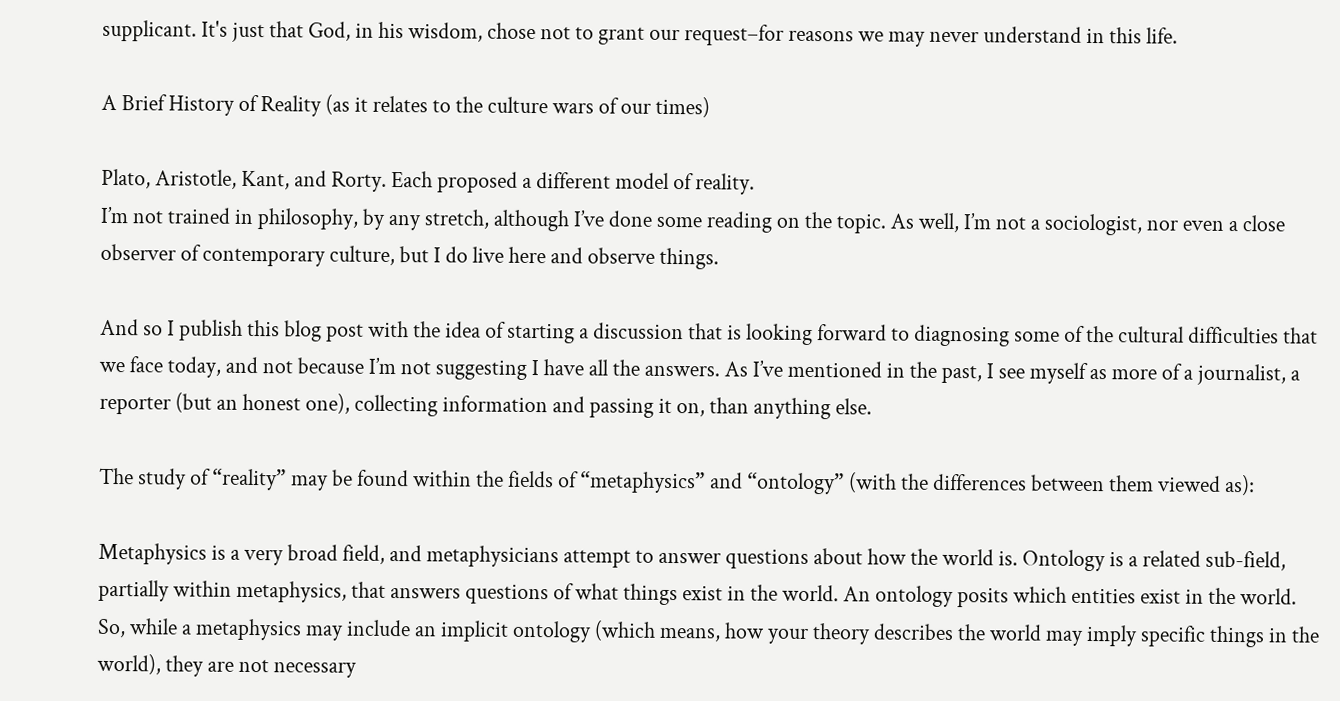supplicant. It's just that God, in his wisdom, chose not to grant our request–for reasons we may never understand in this life.

A Brief History of Reality (as it relates to the culture wars of our times)

Plato, Aristotle, Kant, and Rorty. Each proposed a different model of reality.
I’m not trained in philosophy, by any stretch, although I’ve done some reading on the topic. As well, I’m not a sociologist, nor even a close observer of contemporary culture, but I do live here and observe things.

And so I publish this blog post with the idea of starting a discussion that is looking forward to diagnosing some of the cultural difficulties that we face today, and not because I’m not suggesting I have all the answers. As I’ve mentioned in the past, I see myself as more of a journalist, a reporter (but an honest one), collecting information and passing it on, than anything else.

The study of “reality” may be found within the fields of “metaphysics” and “ontology” (with the differences between them viewed as):

Metaphysics is a very broad field, and metaphysicians attempt to answer questions about how the world is. Ontology is a related sub-field, partially within metaphysics, that answers questions of what things exist in the world. An ontology posits which entities exist in the world. So, while a metaphysics may include an implicit ontology (which means, how your theory describes the world may imply specific things in the world), they are not necessary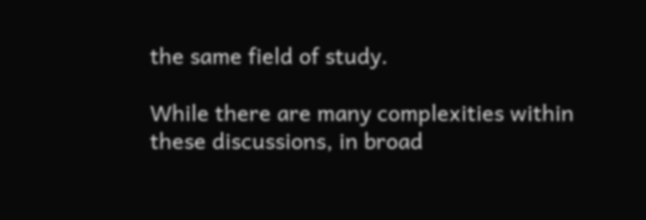the same field of study.

While there are many complexities within these discussions, in broad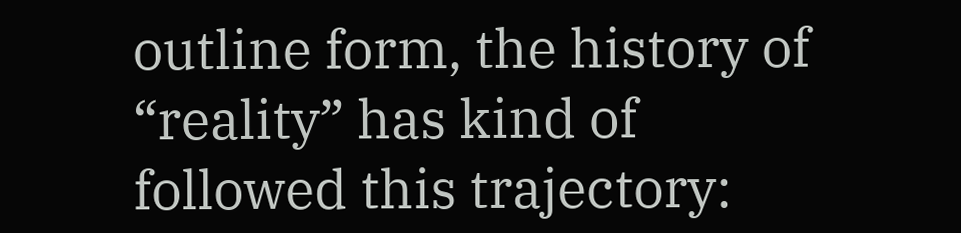outline form, the history of “reality” has kind of followed this trajectory: